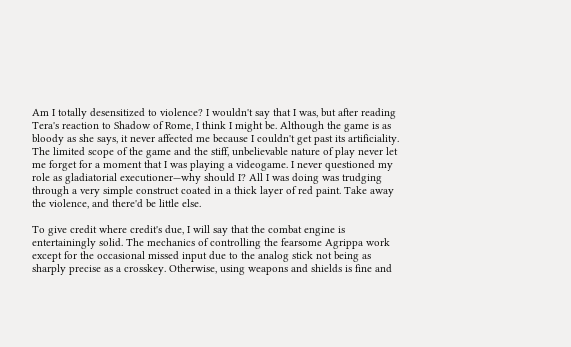Am I totally desensitized to violence? I wouldn't say that I was, but after reading Tera's reaction to Shadow of Rome, I think I might be. Although the game is as bloody as she says, it never affected me because I couldn't get past its artificiality. The limited scope of the game and the stiff, unbelievable nature of play never let me forget for a moment that I was playing a videogame. I never questioned my role as gladiatorial executioner—why should I? All I was doing was trudging through a very simple construct coated in a thick layer of red paint. Take away the violence, and there'd be little else.

To give credit where credit's due, I will say that the combat engine is entertainingly solid. The mechanics of controlling the fearsome Agrippa work except for the occasional missed input due to the analog stick not being as sharply precise as a crosskey. Otherwise, using weapons and shields is fine and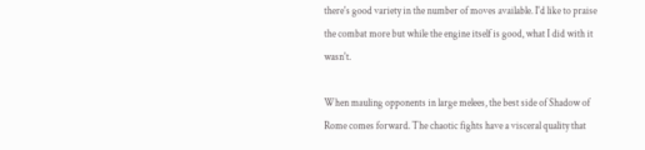there's good variety in the number of moves available. I'd like to praise the combat more but while the engine itself is good, what I did with it wasn't.

When mauling opponents in large melees, the best side of Shadow of Rome comes forward. The chaotic fights have a visceral quality that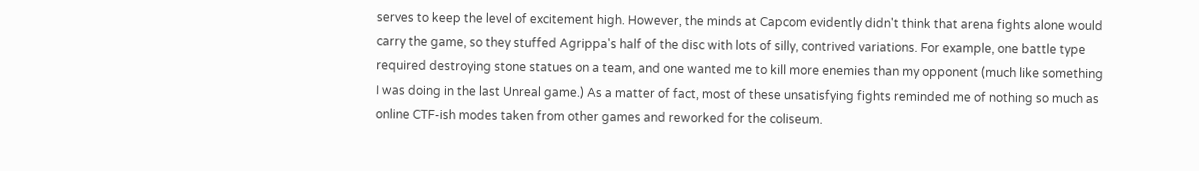serves to keep the level of excitement high. However, the minds at Capcom evidently didn't think that arena fights alone would carry the game, so they stuffed Agrippa's half of the disc with lots of silly, contrived variations. For example, one battle type required destroying stone statues on a team, and one wanted me to kill more enemies than my opponent (much like something I was doing in the last Unreal game.) As a matter of fact, most of these unsatisfying fights reminded me of nothing so much as online CTF-ish modes taken from other games and reworked for the coliseum.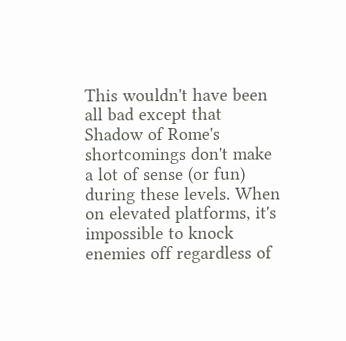This wouldn't have been all bad except that Shadow of Rome's shortcomings don't make a lot of sense (or fun) during these levels. When on elevated platforms, it's impossible to knock enemies off regardless of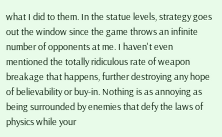what I did to them. In the statue levels, strategy goes out the window since the game throws an infinite number of opponents at me. I haven't even mentioned the totally ridiculous rate of weapon breakage that happens, further destroying any hope of believability or buy-in. Nothing is as annoying as being surrounded by enemies that defy the laws of physics while your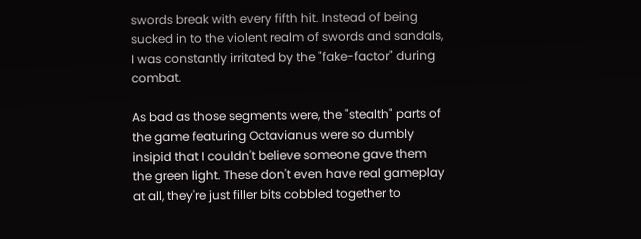swords break with every fifth hit. Instead of being sucked in to the violent realm of swords and sandals, I was constantly irritated by the "fake-factor" during combat.

As bad as those segments were, the "stealth" parts of the game featuring Octavianus were so dumbly insipid that I couldn't believe someone gave them the green light. These don't even have real gameplay at all, they're just filler bits cobbled together to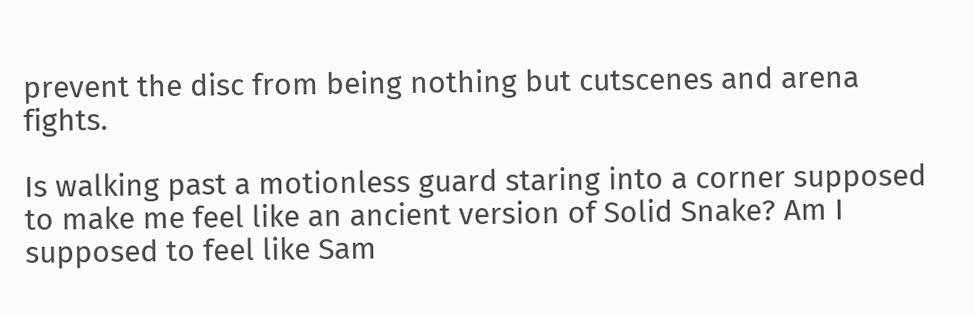prevent the disc from being nothing but cutscenes and arena fights.

Is walking past a motionless guard staring into a corner supposed to make me feel like an ancient version of Solid Snake? Am I supposed to feel like Sam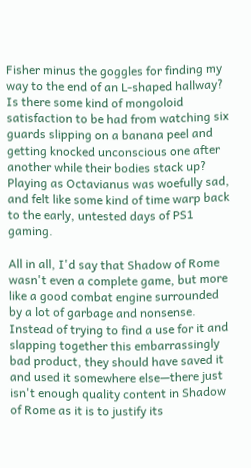Fisher minus the goggles for finding my way to the end of an L-shaped hallway? Is there some kind of mongoloid satisfaction to be had from watching six guards slipping on a banana peel and getting knocked unconscious one after another while their bodies stack up? Playing as Octavianus was woefully sad, and felt like some kind of time warp back to the early, untested days of PS1 gaming.

All in all, I'd say that Shadow of Rome wasn't even a complete game, but more like a good combat engine surrounded by a lot of garbage and nonsense. Instead of trying to find a use for it and slapping together this embarrassingly bad product, they should have saved it and used it somewhere else—there just isn't enough quality content in Shadow of Rome as it is to justify its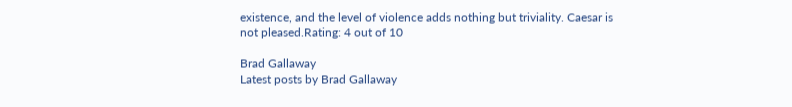existence, and the level of violence adds nothing but triviality. Caesar is not pleased.Rating: 4 out of 10

Brad Gallaway
Latest posts by Brad Gallaway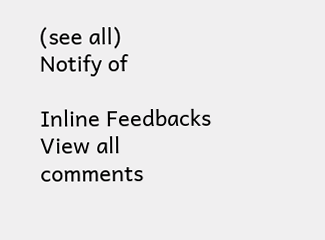(see all)
Notify of

Inline Feedbacks
View all comments